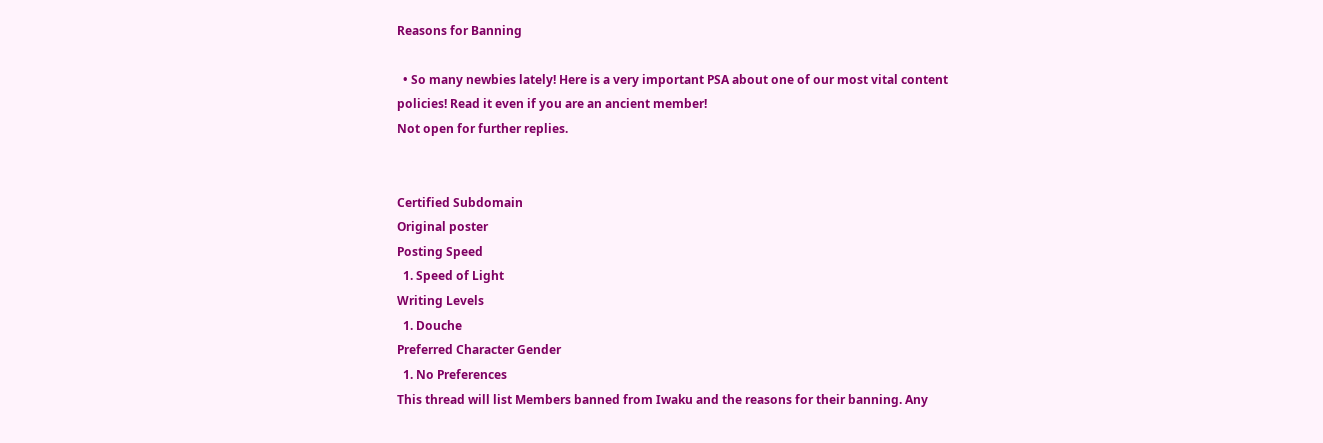Reasons for Banning

  • So many newbies lately! Here is a very important PSA about one of our most vital content policies! Read it even if you are an ancient member!
Not open for further replies.


Certified Subdomain
Original poster
Posting Speed
  1. Speed of Light
Writing Levels
  1. Douche
Preferred Character Gender
  1. No Preferences
This thread will list Members banned from Iwaku and the reasons for their banning. Any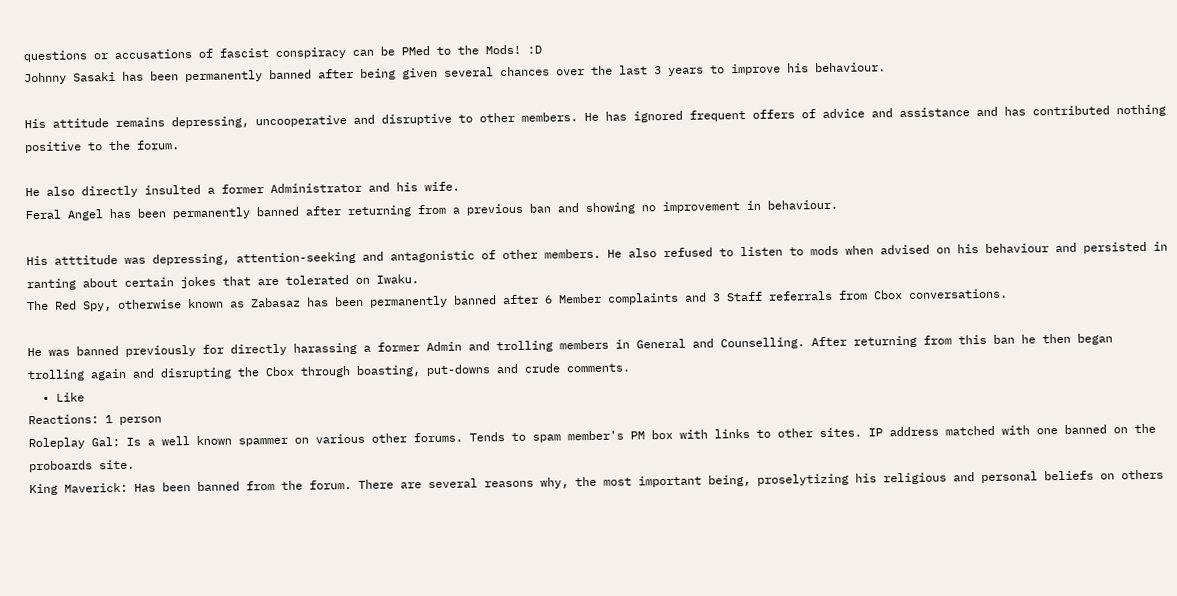questions or accusations of fascist conspiracy can be PMed to the Mods! :D
Johnny Sasaki has been permanently banned after being given several chances over the last 3 years to improve his behaviour.

His attitude remains depressing, uncooperative and disruptive to other members. He has ignored frequent offers of advice and assistance and has contributed nothing positive to the forum.

He also directly insulted a former Administrator and his wife.
Feral Angel has been permanently banned after returning from a previous ban and showing no improvement in behaviour.

His atttitude was depressing, attention-seeking and antagonistic of other members. He also refused to listen to mods when advised on his behaviour and persisted in ranting about certain jokes that are tolerated on Iwaku.
The Red Spy, otherwise known as Zabasaz has been permanently banned after 6 Member complaints and 3 Staff referrals from Cbox conversations.

He was banned previously for directly harassing a former Admin and trolling members in General and Counselling. After returning from this ban he then began trolling again and disrupting the Cbox through boasting, put-downs and crude comments.
  • Like
Reactions: 1 person
Roleplay Gal: Is a well known spammer on various other forums. Tends to spam member's PM box with links to other sites. IP address matched with one banned on the proboards site.
King Maverick: Has been banned from the forum. There are several reasons why, the most important being, proselytizing his religious and personal beliefs on others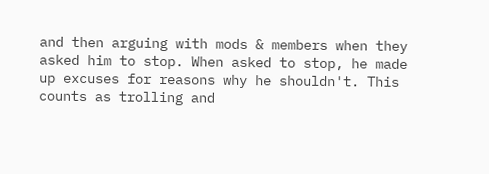and then arguing with mods & members when they asked him to stop. When asked to stop, he made up excuses for reasons why he shouldn't. This counts as trolling and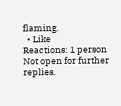flaming.
  • Like
Reactions: 1 person
Not open for further replies.